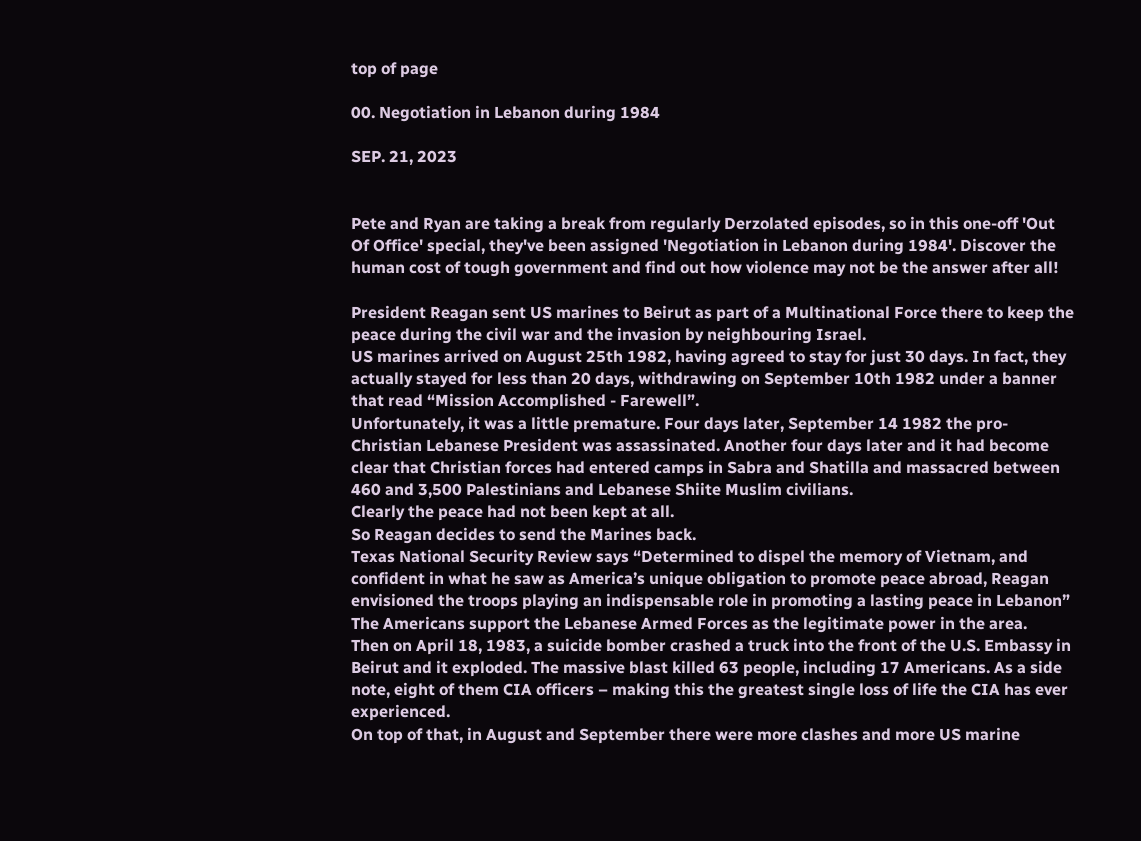top of page

00. Negotiation in Lebanon during 1984

SEP. 21, 2023


Pete and Ryan are taking a break from regularly Derzolated episodes, so in this one-off 'Out Of Office' special, they've been assigned 'Negotiation in Lebanon during 1984'. Discover the human cost of tough government and find out how violence may not be the answer after all!

President Reagan sent US marines to Beirut as part of a Multinational Force there to keep the peace during the civil war and the invasion by neighbouring Israel.
US marines arrived on August 25th 1982, having agreed to stay for just 30 days. In fact, they actually stayed for less than 20 days, withdrawing on September 10th 1982 under a banner that read “Mission Accomplished - Farewell”.
Unfortunately, it was a little premature. Four days later, September 14 1982 the pro-Christian Lebanese President was assassinated. Another four days later and it had become clear that Christian forces had entered camps in Sabra and Shatilla and massacred between 460 and 3,500 Palestinians and Lebanese Shiite Muslim civilians.
Clearly the peace had not been kept at all.
So Reagan decides to send the Marines back.
Texas National Security Review says “Determined to dispel the memory of Vietnam, and confident in what he saw as America’s unique obligation to promote peace abroad, Reagan envisioned the troops playing an indispensable role in promoting a lasting peace in Lebanon”
The Americans support the Lebanese Armed Forces as the legitimate power in the area.
Then on April 18, 1983, a suicide bomber crashed a truck into the front of the U.S. Embassy in Beirut and it exploded. The massive blast killed 63 people, including 17 Americans. As a side note, eight of them CIA officers – making this the greatest single loss of life the CIA has ever experienced.
On top of that, in August and September there were more clashes and more US marine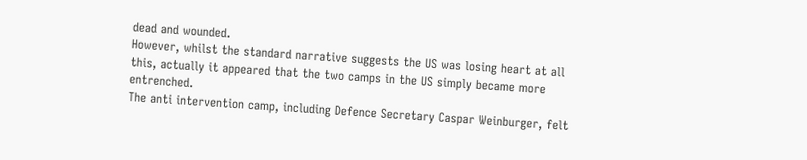dead and wounded.
However, whilst the standard narrative suggests the US was losing heart at all this, actually it appeared that the two camps in the US simply became more entrenched.
The anti intervention camp, including Defence Secretary Caspar Weinburger, felt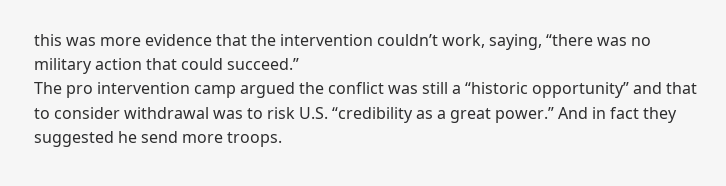this was more evidence that the intervention couldn’t work, saying, “there was no military action that could succeed.”
The pro intervention camp argued the conflict was still a “historic opportunity” and that to consider withdrawal was to risk U.S. “credibility as a great power.” And in fact they suggested he send more troops.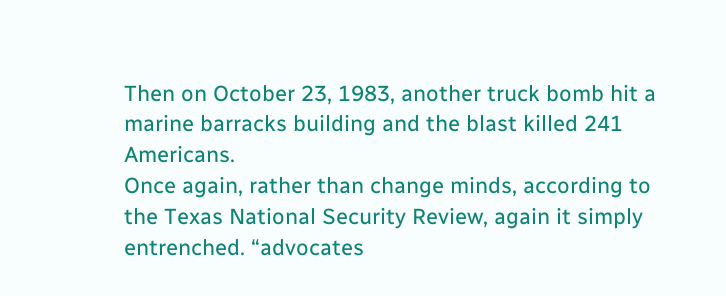Then on October 23, 1983, another truck bomb hit a marine barracks building and the blast killed 241 Americans.
Once again, rather than change minds, according to the Texas National Security Review, again it simply entrenched. “advocates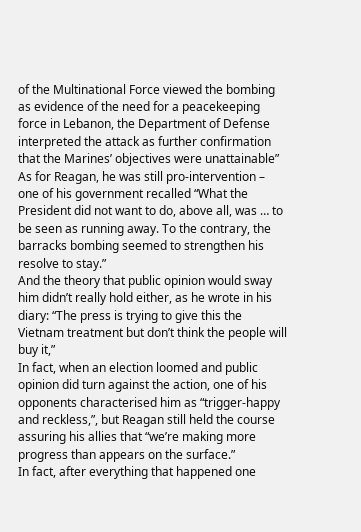of the Multinational Force viewed the bombing as evidence of the need for a peacekeeping force in Lebanon, the Department of Defense interpreted the attack as further confirmation that the Marines’ objectives were unattainable”
As for Reagan, he was still pro-intervention – one of his government recalled “What the President did not want to do, above all, was … to be seen as running away. To the contrary, the barracks bombing seemed to strengthen his resolve to stay.”
And the theory that public opinion would sway him didn’t really hold either, as he wrote in his diary: “The press is trying to give this the Vietnam treatment but don’t think the people will buy it,”
In fact, when an election loomed and public opinion did turn against the action, one of his opponents characterised him as “trigger-happy and reckless,”, but Reagan still held the course assuring his allies that “we’re making more progress than appears on the surface.”
In fact, after everything that happened one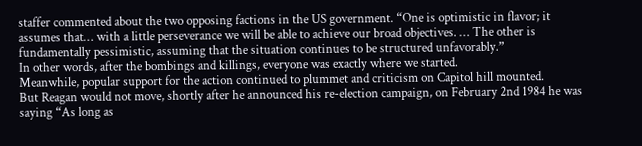staffer commented about the two opposing factions in the US government. “One is optimistic in flavor; it assumes that… with a little perseverance we will be able to achieve our broad objectives. … The other is fundamentally pessimistic, assuming that the situation continues to be structured unfavorably.”
In other words, after the bombings and killings, everyone was exactly where we started.
Meanwhile, popular support for the action continued to plummet and criticism on Capitol hill mounted.
But Reagan would not move, shortly after he announced his re-election campaign, on February 2nd 1984 he was saying “As long as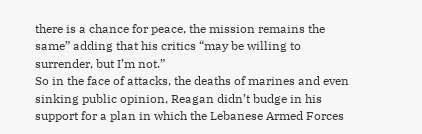there is a chance for peace, the mission remains the same” adding that his critics “may be willing to surrender, but I’m not.”
So in the face of attacks, the deaths of marines and even sinking public opinion, Reagan didn’t budge in his support for a plan in which the Lebanese Armed Forces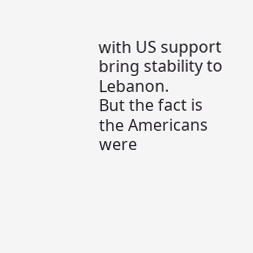with US support bring stability to Lebanon.
But the fact is the Americans were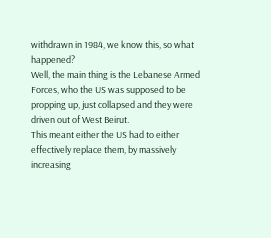withdrawn in 1984, we know this, so what happened?
Well, the main thing is the Lebanese Armed Forces, who the US was supposed to be propping up, just collapsed and they were driven out of West Beirut.
This meant either the US had to either effectively replace them, by massively increasing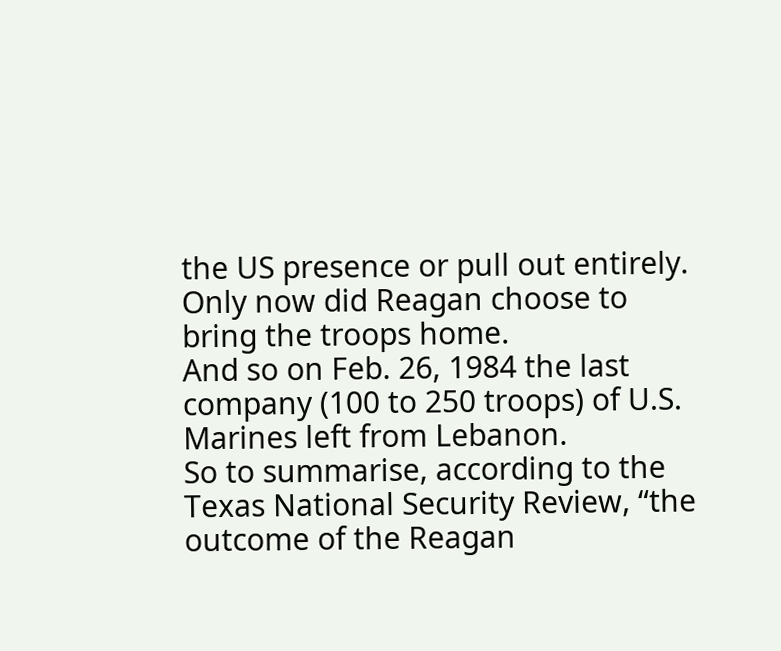the US presence or pull out entirely.
Only now did Reagan choose to bring the troops home.
And so on Feb. 26, 1984 the last company (100 to 250 troops) of U.S. Marines left from Lebanon.
So to summarise, according to the Texas National Security Review, “the outcome of the Reagan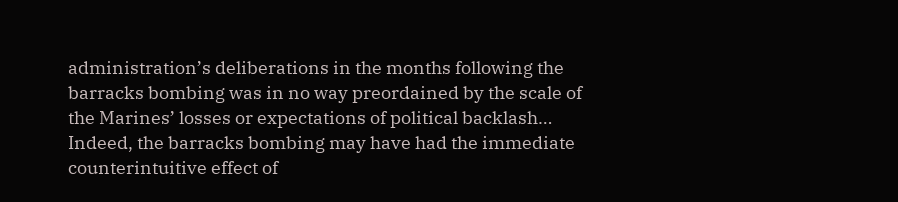administration’s deliberations in the months following the barracks bombing was in no way preordained by the scale of the Marines’ losses or expectations of political backlash… Indeed, the barracks bombing may have had the immediate counterintuitive effect of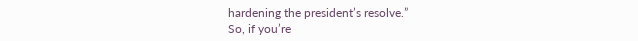hardening the president’s resolve.”
So, if you’re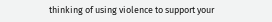thinking of using violence to support your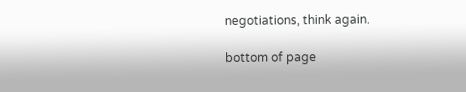negotiations, think again.

bottom of page